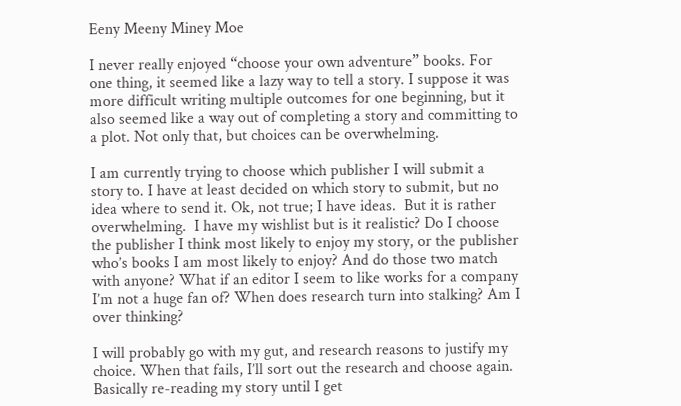Eeny Meeny Miney Moe

I never really enjoyed “choose your own adventure” books. For one thing, it seemed like a lazy way to tell a story. I suppose it was more difficult writing multiple outcomes for one beginning, but it also seemed like a way out of completing a story and committing to a plot. Not only that, but choices can be overwhelming.

I am currently trying to choose which publisher I will submit a story to. I have at least decided on which story to submit, but no idea where to send it. Ok, not true; I have ideas.  But it is rather overwhelming.  I have my wishlist but is it realistic? Do I choose the publisher I think most likely to enjoy my story, or the publisher who’s books I am most likely to enjoy? And do those two match with anyone? What if an editor I seem to like works for a company I’m not a huge fan of? When does research turn into stalking? Am I over thinking?

I will probably go with my gut, and research reasons to justify my choice. When that fails, I’ll sort out the research and choose again. Basically re-reading my story until I get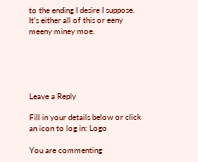to the ending I desire I suppose.  It’s either all of this or eeny meeny miney moe.





Leave a Reply

Fill in your details below or click an icon to log in: Logo

You are commenting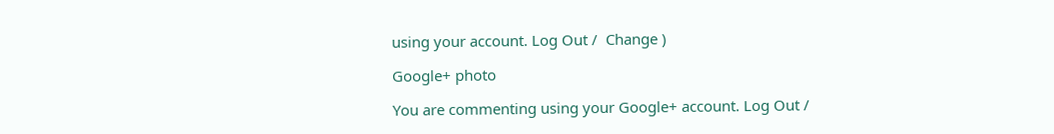using your account. Log Out /  Change )

Google+ photo

You are commenting using your Google+ account. Log Out /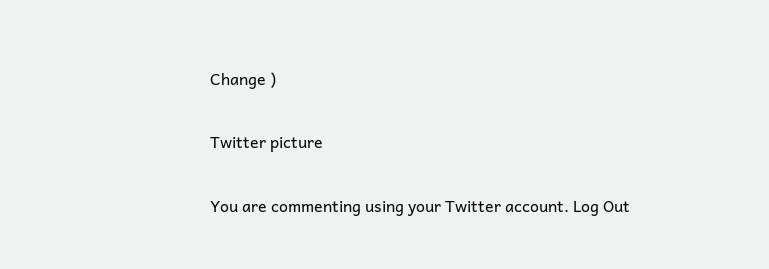Change )

Twitter picture

You are commenting using your Twitter account. Log Out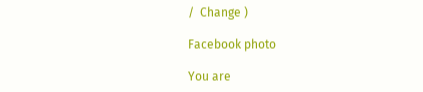/  Change )

Facebook photo

You are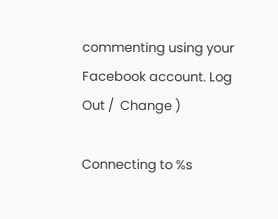commenting using your Facebook account. Log Out /  Change )

Connecting to %s